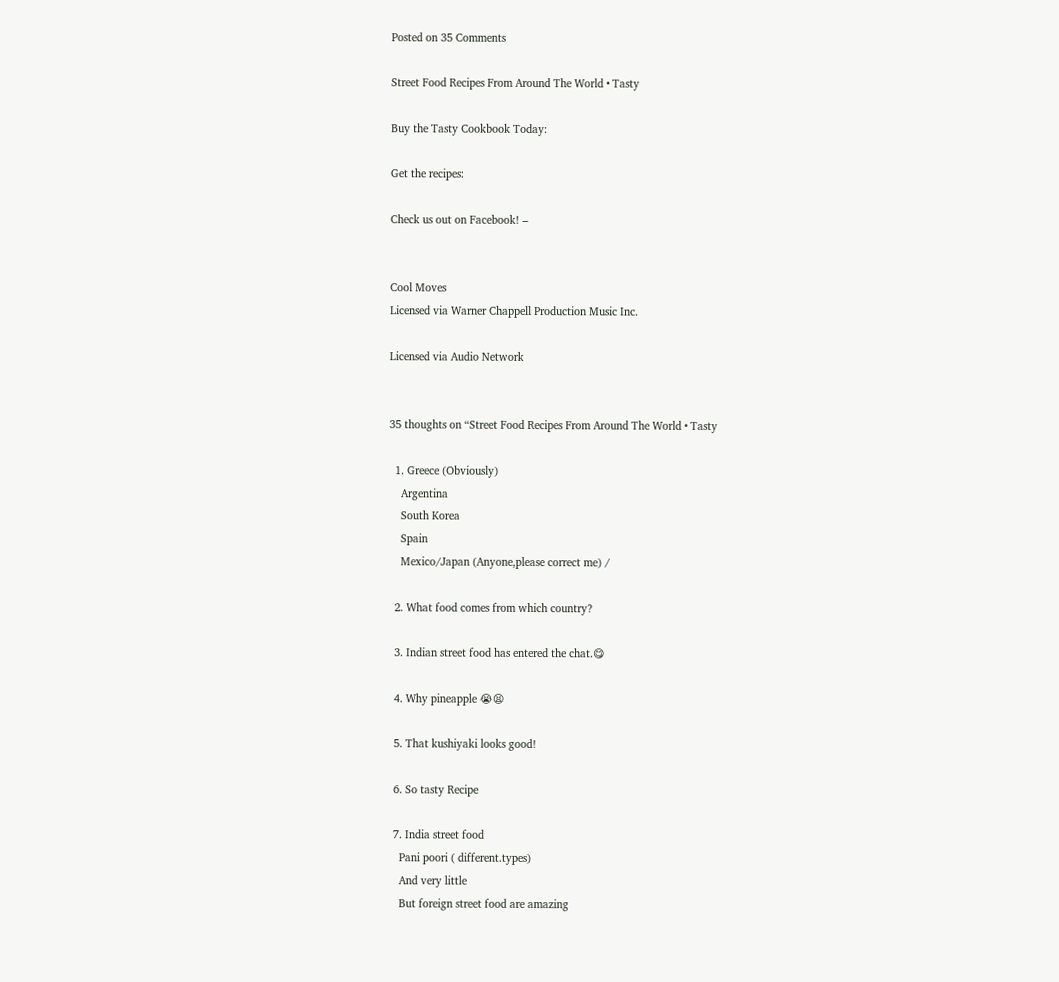Posted on 35 Comments

Street Food Recipes From Around The World • Tasty

Buy the Tasty Cookbook Today:

Get the recipes:

Check us out on Facebook! –


Cool Moves
Licensed via Warner Chappell Production Music Inc.

Licensed via Audio Network


35 thoughts on “Street Food Recipes From Around The World • Tasty

  1. Greece (Obviously)
    Argentina
    South Korea
    Spain
    Mexico/Japan (Anyone,please correct me) /

  2. What food comes from which country?

  3. Indian street food has entered the chat.😋

  4. Why pineapple 😭😫

  5. That kushiyaki looks good!

  6. So tasty Recipe

  7. India street food
    Pani poori ( different.types)
    And very little
    But foreign street food are amazing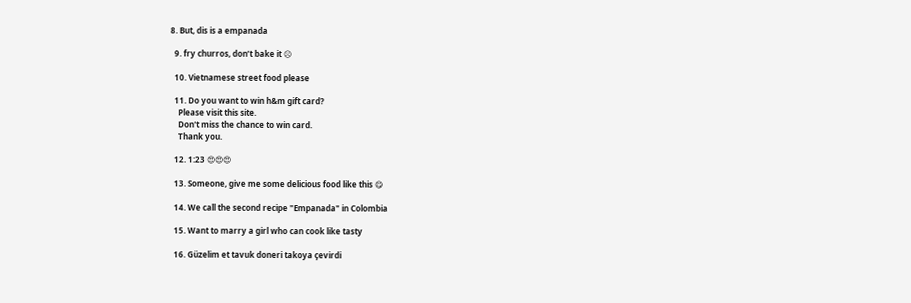8. But, dis is a empanada

  9. fry churros, don’t bake it ☹

  10. Vietnamese street food please

  11. Do you want to win h&m gift card?
    Please visit this site.
    Don't miss the chance to win card.
    Thank you.

  12. 1:23 😍😍😍

  13. Someone, give me some delicious food like this 😋

  14. We call the second recipe "Empanada" in Colombia

  15. Want to marry a girl who can cook like tasty

  16. Güzelim et tavuk doneri takoya çevirdi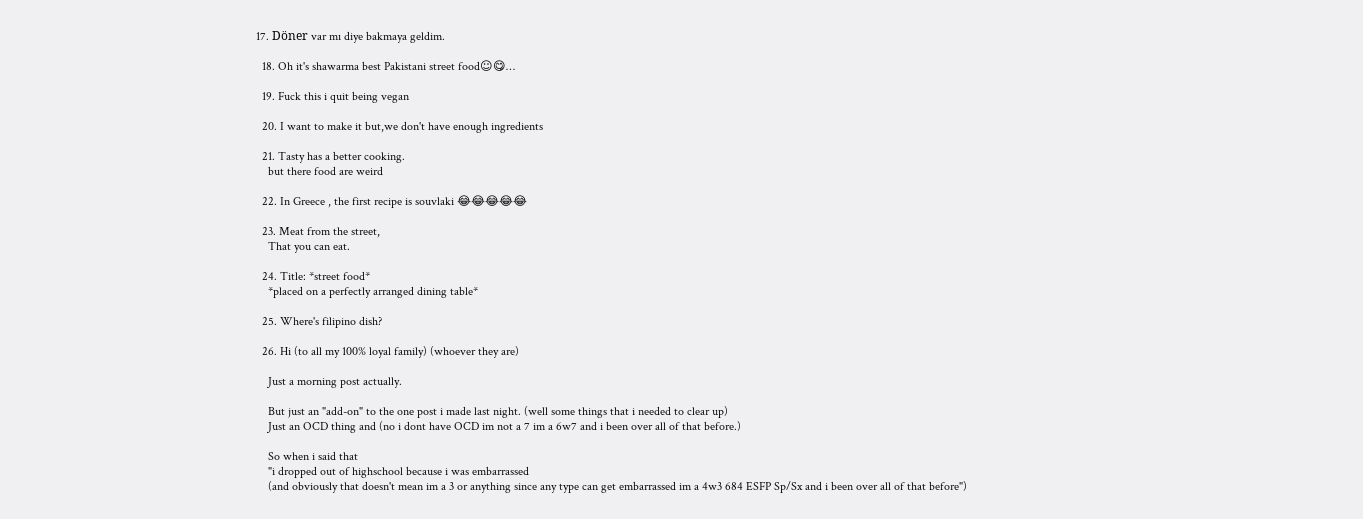17. Döner var mı diye bakmaya geldim.

  18. Oh it's shawarma best Pakistani street food☺😋…

  19. Fuck this i quit being vegan

  20. I want to make it but,we don't have enough ingredients

  21. Tasty has a better cooking.
    but there food are weird

  22. In Greece , the first recipe is souvlaki 😂😂😂😂😂

  23. Meat from the street,
    That you can eat.

  24. Title: *street food*
    *placed on a perfectly arranged dining table*

  25. Where's filipino dish?

  26. Hi (to all my 100% loyal family) (whoever they are)

    Just a morning post actually.

    But just an "add-on" to the one post i made last night. (well some things that i needed to clear up)
    Just an OCD thing and (no i dont have OCD im not a 7 im a 6w7 and i been over all of that before.)

    So when i said that
    "i dropped out of highschool because i was embarrassed
    (and obviously that doesn't mean im a 3 or anything since any type can get embarrassed im a 4w3 684 ESFP Sp/Sx and i been over all of that before")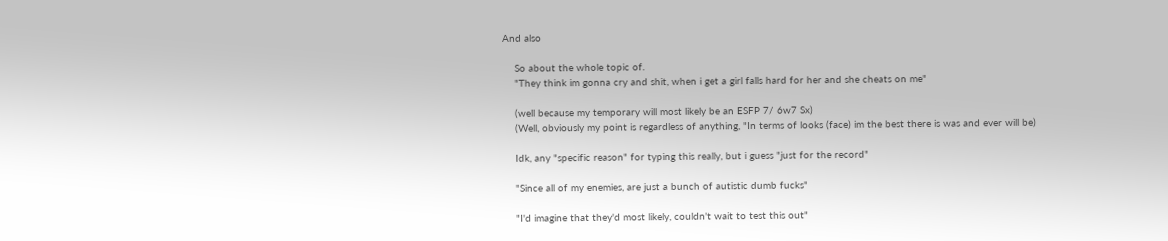And also

    So about the whole topic of.
    "They think im gonna cry and shit, when i get a girl falls hard for her and she cheats on me"

    (well because my temporary will most likely be an ESFP 7/ 6w7 Sx)
    (Well, obviously my point is regardless of anything, "In terms of looks (face) im the best there is was and ever will be)

    Idk, any "specific reason" for typing this really, but i guess "just for the record"

    "Since all of my enemies, are just a bunch of autistic dumb fucks"

    "I'd imagine that they'd most likely, couldn't wait to test this out"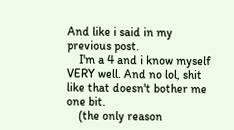And like i said in my previous post.
    I'm a 4 and i know myself VERY well. And no lol, shit like that doesn't bother me one bit.
    (the only reason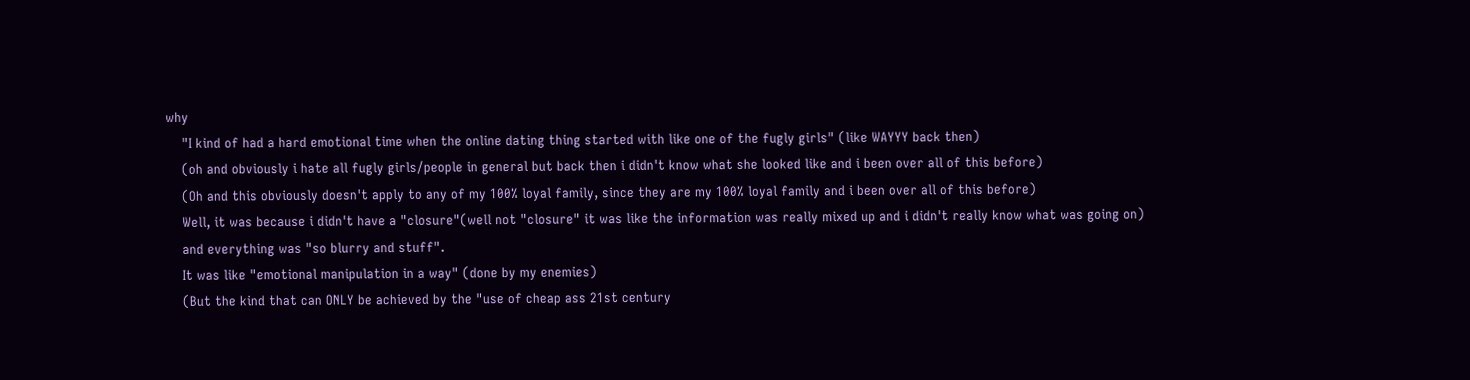why
    "I kind of had a hard emotional time when the online dating thing started with like one of the fugly girls" (like WAYYY back then)
    (oh and obviously i hate all fugly girls/people in general but back then i didn't know what she looked like and i been over all of this before)
    (Oh and this obviously doesn't apply to any of my 100% loyal family, since they are my 100% loyal family and i been over all of this before)
    Well, it was because i didn't have a "closure"(well not "closure" it was like the information was really mixed up and i didn't really know what was going on)
    and everything was "so blurry and stuff".
    It was like "emotional manipulation in a way" (done by my enemies)
    (But the kind that can ONLY be achieved by the "use of cheap ass 21st century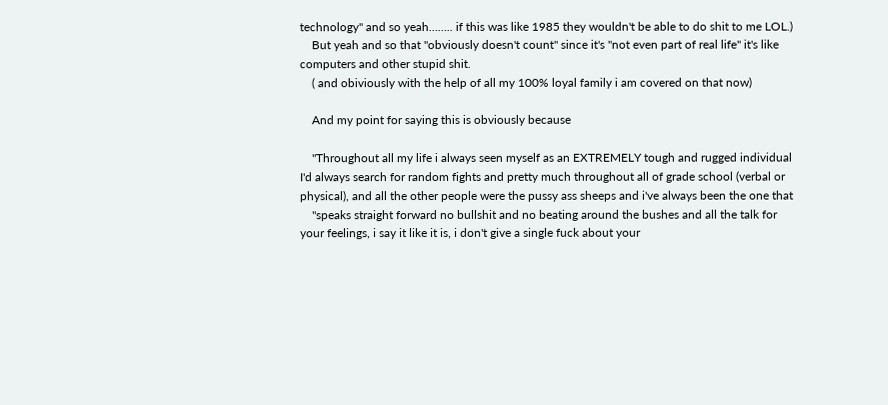technology" and so yeah…….. if this was like 1985 they wouldn't be able to do shit to me LOL.)
    But yeah and so that "obviously doesn't count" since it's "not even part of real life" it's like computers and other stupid shit.
    ( and obiviously with the help of all my 100% loyal family i am covered on that now)

    And my point for saying this is obviously because

    "Throughout all my life i always seen myself as an EXTREMELY tough and rugged individual I'd always search for random fights and pretty much throughout all of grade school (verbal or physical), and all the other people were the pussy ass sheeps and i've always been the one that
    "speaks straight forward no bullshit and no beating around the bushes and all the talk for your feelings, i say it like it is, i don't give a single fuck about your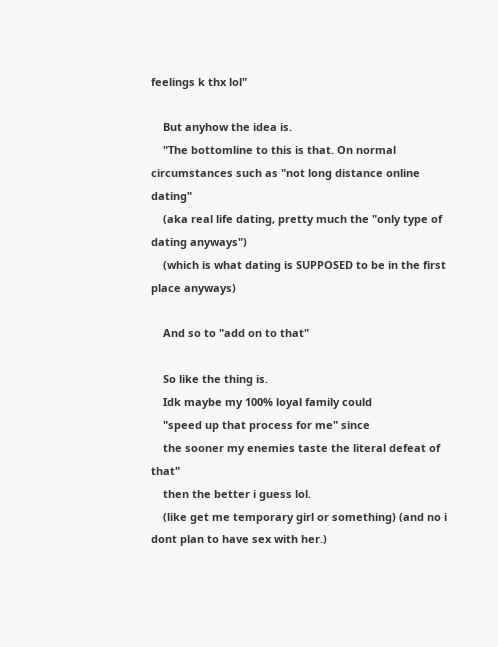feelings k thx lol"

    But anyhow the idea is.
    "The bottomline to this is that. On normal circumstances such as "not long distance online dating"
    (aka real life dating, pretty much the "only type of dating anyways")
    (which is what dating is SUPPOSED to be in the first place anyways)

    And so to "add on to that"

    So like the thing is.
    Idk maybe my 100% loyal family could
    "speed up that process for me" since
    the sooner my enemies taste the literal defeat of that"
    then the better i guess lol.
    (like get me temporary girl or something) (and no i dont plan to have sex with her.)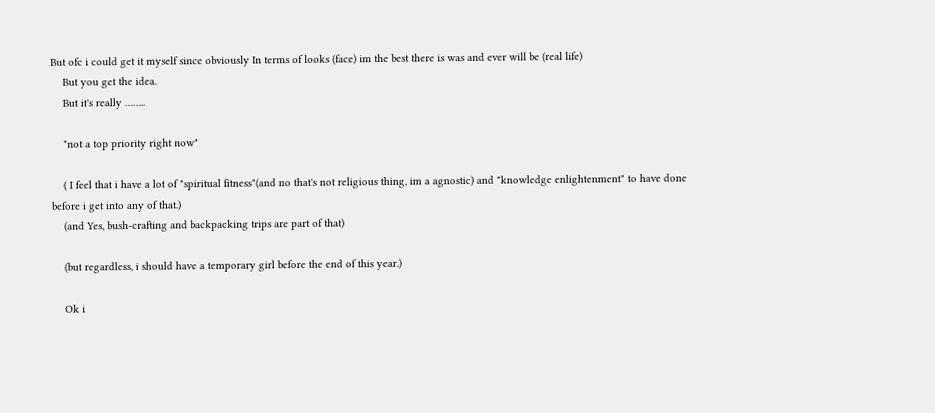But ofc i could get it myself since obviously In terms of looks (face) im the best there is was and ever will be (real life)
    But you get the idea.
    But it's really ……..

    "not a top priority right now"

    ( I feel that i have a lot of "spiritual fitness"(and no that's not religious thing, im a agnostic) and "knowledge enlightenment" to have done before i get into any of that.)
    (and Yes, bush-crafting and backpacking trips are part of that)

    (but regardless, i should have a temporary girl before the end of this year.)

    Ok i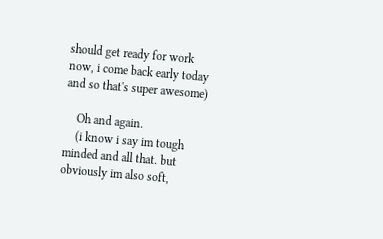should get ready for work now, i come back early today and so that's super awesome)

    Oh and again.
    (i know i say im tough minded and all that. but obviously im also soft,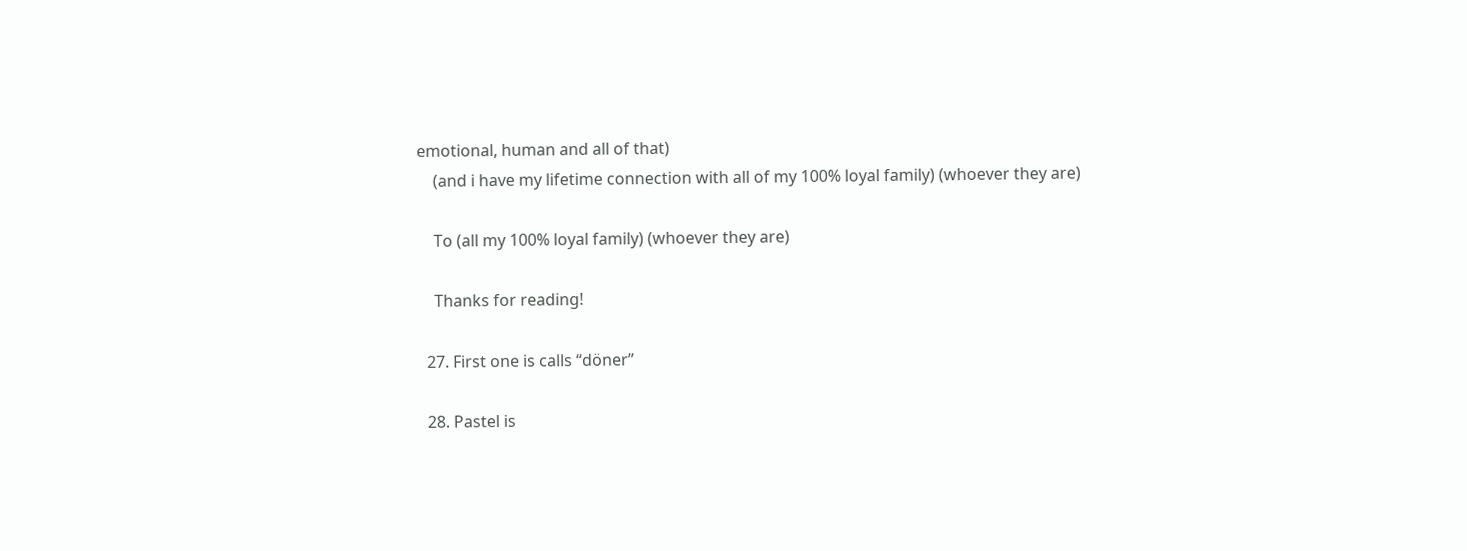emotional, human and all of that)
    (and i have my lifetime connection with all of my 100% loyal family) (whoever they are)

    To (all my 100% loyal family) (whoever they are)

    Thanks for reading!

  27. First one is calls “döner”

  28. Pastel is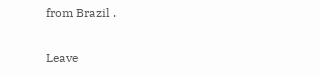from Brazil .

Leave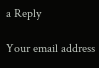a Reply

Your email address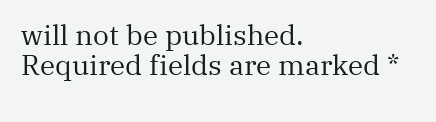will not be published. Required fields are marked *